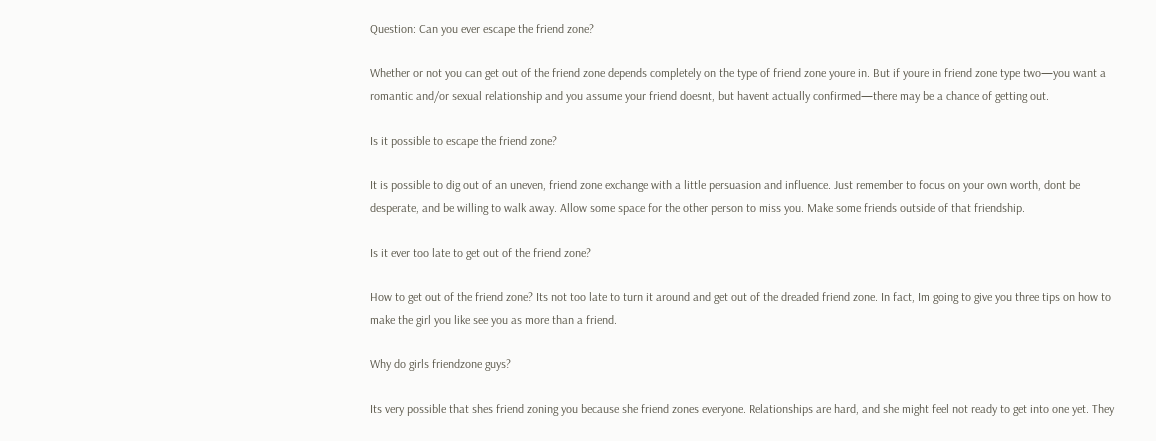Question: Can you ever escape the friend zone?

Whether or not you can get out of the friend zone depends completely on the type of friend zone youre in. But if youre in friend zone type two—you want a romantic and/or sexual relationship and you assume your friend doesnt, but havent actually confirmed—there may be a chance of getting out.

Is it possible to escape the friend zone?

It is possible to dig out of an uneven, friend zone exchange with a little persuasion and influence. Just remember to focus on your own worth, dont be desperate, and be willing to walk away. Allow some space for the other person to miss you. Make some friends outside of that friendship.

Is it ever too late to get out of the friend zone?

How to get out of the friend zone? Its not too late to turn it around and get out of the dreaded friend zone. In fact, Im going to give you three tips on how to make the girl you like see you as more than a friend.

Why do girls friendzone guys?

Its very possible that shes friend zoning you because she friend zones everyone. Relationships are hard, and she might feel not ready to get into one yet. They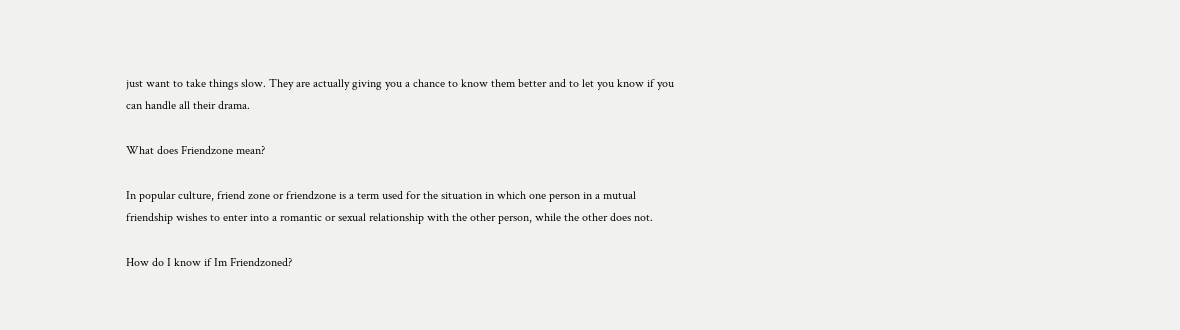just want to take things slow. They are actually giving you a chance to know them better and to let you know if you can handle all their drama.

What does Friendzone mean?

In popular culture, friend zone or friendzone is a term used for the situation in which one person in a mutual friendship wishes to enter into a romantic or sexual relationship with the other person, while the other does not.

How do I know if Im Friendzoned?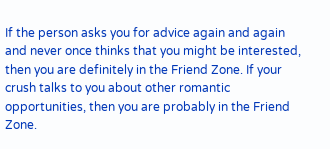If the person asks you for advice again and again and never once thinks that you might be interested, then you are definitely in the Friend Zone. If your crush talks to you about other romantic opportunities, then you are probably in the Friend Zone.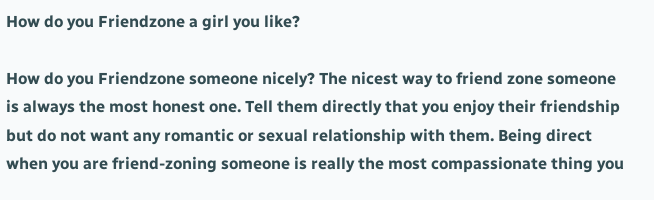How do you Friendzone a girl you like?

How do you Friendzone someone nicely? The nicest way to friend zone someone is always the most honest one. Tell them directly that you enjoy their friendship but do not want any romantic or sexual relationship with them. Being direct when you are friend-zoning someone is really the most compassionate thing you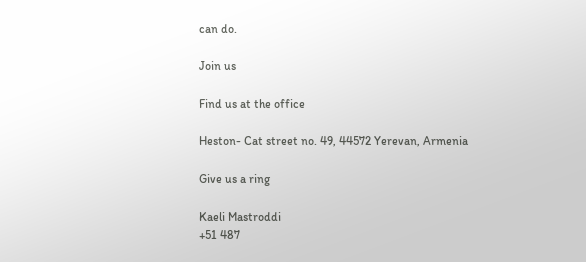can do.

Join us

Find us at the office

Heston- Cat street no. 49, 44572 Yerevan, Armenia

Give us a ring

Kaeli Mastroddi
+51 487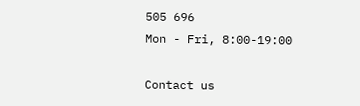505 696
Mon - Fri, 8:00-19:00

Contact us